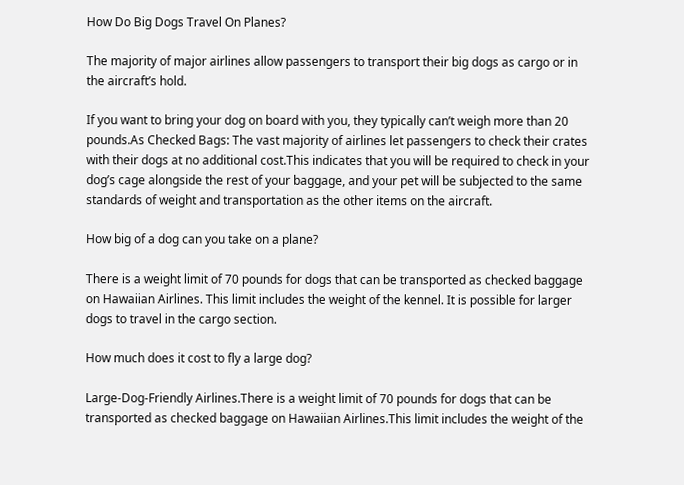How Do Big Dogs Travel On Planes?

The majority of major airlines allow passengers to transport their big dogs as cargo or in the aircraft’s hold.

If you want to bring your dog on board with you, they typically can’t weigh more than 20 pounds.As Checked Bags: The vast majority of airlines let passengers to check their crates with their dogs at no additional cost.This indicates that you will be required to check in your dog’s cage alongside the rest of your baggage, and your pet will be subjected to the same standards of weight and transportation as the other items on the aircraft.

How big of a dog can you take on a plane?

There is a weight limit of 70 pounds for dogs that can be transported as checked baggage on Hawaiian Airlines. This limit includes the weight of the kennel. It is possible for larger dogs to travel in the cargo section.

How much does it cost to fly a large dog?

Large-Dog-Friendly Airlines.There is a weight limit of 70 pounds for dogs that can be transported as checked baggage on Hawaiian Airlines.This limit includes the weight of the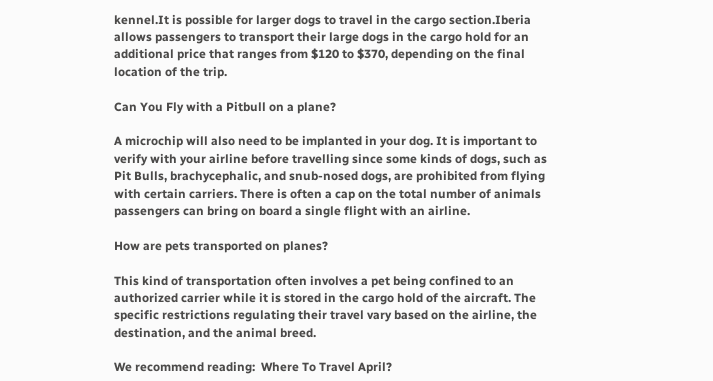kennel.It is possible for larger dogs to travel in the cargo section.Iberia allows passengers to transport their large dogs in the cargo hold for an additional price that ranges from $120 to $370, depending on the final location of the trip.

Can You Fly with a Pitbull on a plane?

A microchip will also need to be implanted in your dog. It is important to verify with your airline before travelling since some kinds of dogs, such as Pit Bulls, brachycephalic, and snub-nosed dogs, are prohibited from flying with certain carriers. There is often a cap on the total number of animals passengers can bring on board a single flight with an airline.

How are pets transported on planes?

This kind of transportation often involves a pet being confined to an authorized carrier while it is stored in the cargo hold of the aircraft. The specific restrictions regulating their travel vary based on the airline, the destination, and the animal breed.

We recommend reading:  Where To Travel April?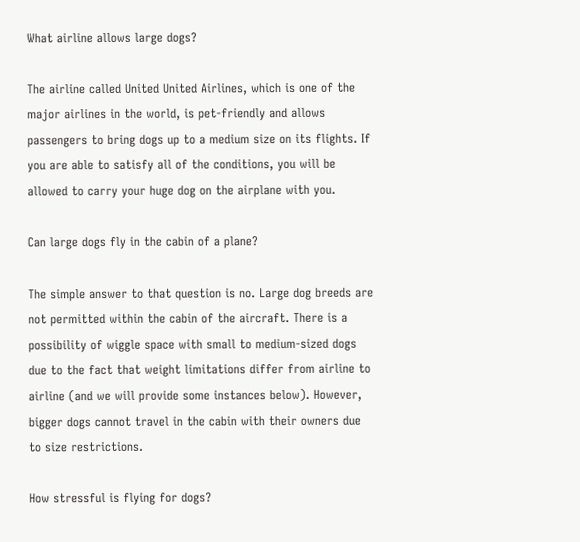What airline allows large dogs?

The airline called United United Airlines, which is one of the major airlines in the world, is pet-friendly and allows passengers to bring dogs up to a medium size on its flights. If you are able to satisfy all of the conditions, you will be allowed to carry your huge dog on the airplane with you.

Can large dogs fly in the cabin of a plane?

The simple answer to that question is no. Large dog breeds are not permitted within the cabin of the aircraft. There is a possibility of wiggle space with small to medium-sized dogs due to the fact that weight limitations differ from airline to airline (and we will provide some instances below). However, bigger dogs cannot travel in the cabin with their owners due to size restrictions.

How stressful is flying for dogs?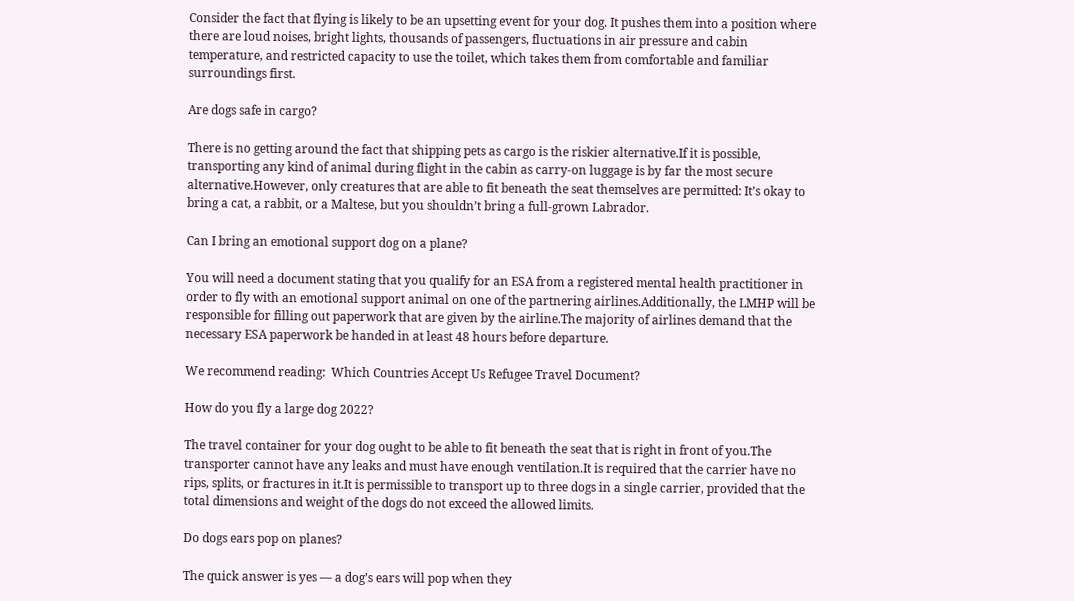Consider the fact that flying is likely to be an upsetting event for your dog. It pushes them into a position where there are loud noises, bright lights, thousands of passengers, fluctuations in air pressure and cabin temperature, and restricted capacity to use the toilet, which takes them from comfortable and familiar surroundings first.

Are dogs safe in cargo?

There is no getting around the fact that shipping pets as cargo is the riskier alternative.If it is possible, transporting any kind of animal during flight in the cabin as carry-on luggage is by far the most secure alternative.However, only creatures that are able to fit beneath the seat themselves are permitted: It’s okay to bring a cat, a rabbit, or a Maltese, but you shouldn’t bring a full-grown Labrador.

Can I bring an emotional support dog on a plane?

You will need a document stating that you qualify for an ESA from a registered mental health practitioner in order to fly with an emotional support animal on one of the partnering airlines.Additionally, the LMHP will be responsible for filling out paperwork that are given by the airline.The majority of airlines demand that the necessary ESA paperwork be handed in at least 48 hours before departure.

We recommend reading:  Which Countries Accept Us Refugee Travel Document?

How do you fly a large dog 2022?

The travel container for your dog ought to be able to fit beneath the seat that is right in front of you.The transporter cannot have any leaks and must have enough ventilation.It is required that the carrier have no rips, splits, or fractures in it.It is permissible to transport up to three dogs in a single carrier, provided that the total dimensions and weight of the dogs do not exceed the allowed limits.

Do dogs ears pop on planes?

The quick answer is yes — a dog’s ears will pop when they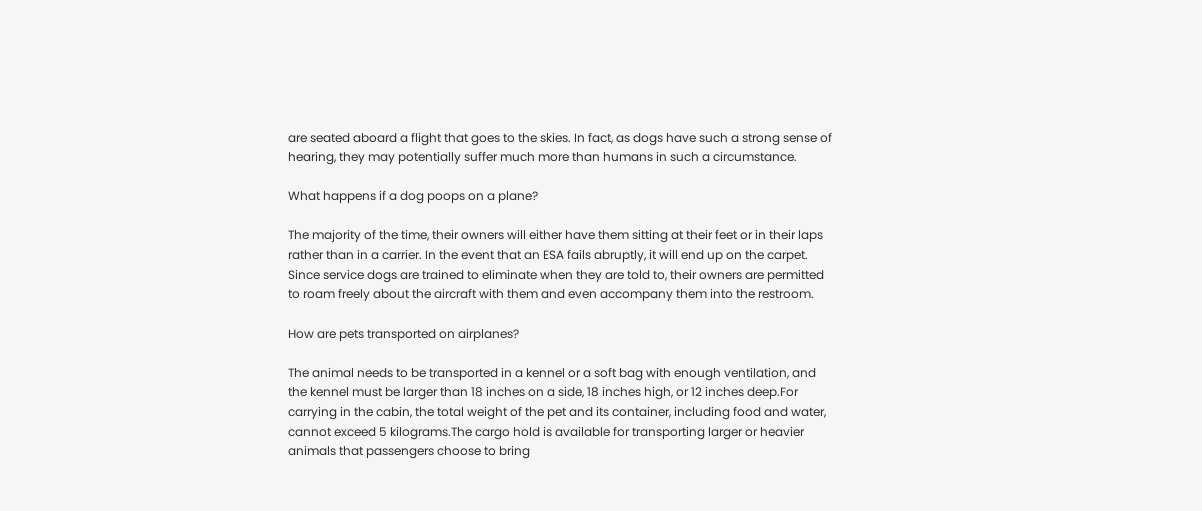are seated aboard a flight that goes to the skies. In fact, as dogs have such a strong sense of hearing, they may potentially suffer much more than humans in such a circumstance.

What happens if a dog poops on a plane?

The majority of the time, their owners will either have them sitting at their feet or in their laps rather than in a carrier. In the event that an ESA fails abruptly, it will end up on the carpet. Since service dogs are trained to eliminate when they are told to, their owners are permitted to roam freely about the aircraft with them and even accompany them into the restroom.

How are pets transported on airplanes?

The animal needs to be transported in a kennel or a soft bag with enough ventilation, and the kennel must be larger than 18 inches on a side, 18 inches high, or 12 inches deep.For carrying in the cabin, the total weight of the pet and its container, including food and water, cannot exceed 5 kilograms.The cargo hold is available for transporting larger or heavier animals that passengers choose to bring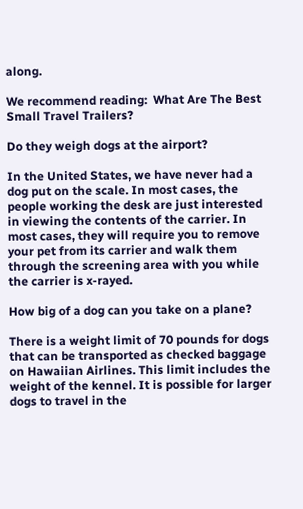along.

We recommend reading:  What Are The Best Small Travel Trailers?

Do they weigh dogs at the airport?

In the United States, we have never had a dog put on the scale. In most cases, the people working the desk are just interested in viewing the contents of the carrier. In most cases, they will require you to remove your pet from its carrier and walk them through the screening area with you while the carrier is x-rayed.

How big of a dog can you take on a plane?

There is a weight limit of 70 pounds for dogs that can be transported as checked baggage on Hawaiian Airlines. This limit includes the weight of the kennel. It is possible for larger dogs to travel in the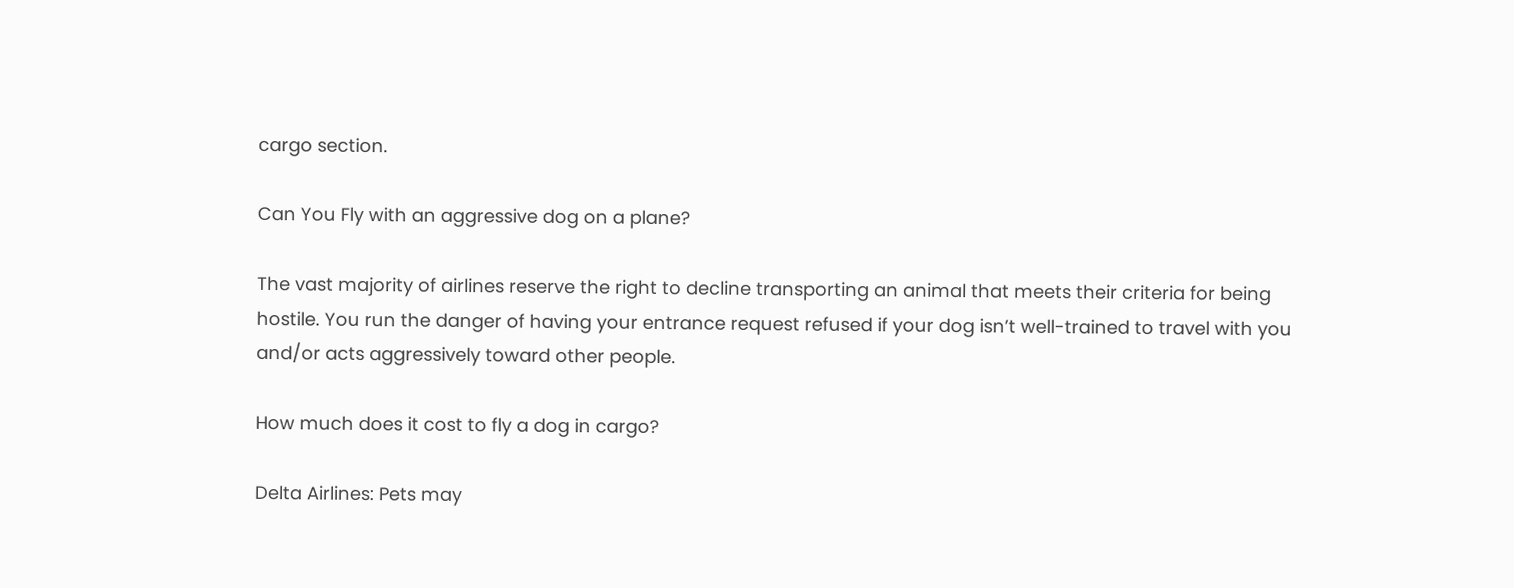cargo section.

Can You Fly with an aggressive dog on a plane?

The vast majority of airlines reserve the right to decline transporting an animal that meets their criteria for being hostile. You run the danger of having your entrance request refused if your dog isn’t well-trained to travel with you and/or acts aggressively toward other people.

How much does it cost to fly a dog in cargo?

Delta Airlines: Pets may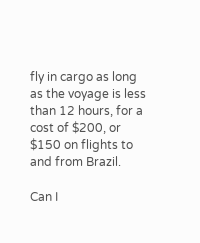fly in cargo as long as the voyage is less than 12 hours, for a cost of $200, or $150 on flights to and from Brazil.

Can I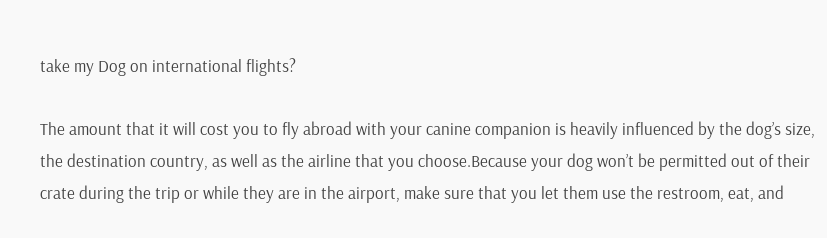take my Dog on international flights?

The amount that it will cost you to fly abroad with your canine companion is heavily influenced by the dog’s size, the destination country, as well as the airline that you choose.Because your dog won’t be permitted out of their crate during the trip or while they are in the airport, make sure that you let them use the restroom, eat, and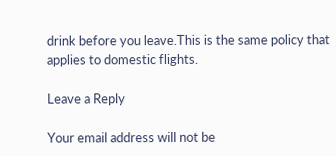drink before you leave.This is the same policy that applies to domestic flights.

Leave a Reply

Your email address will not be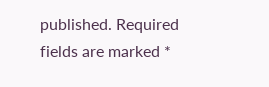published. Required fields are marked *